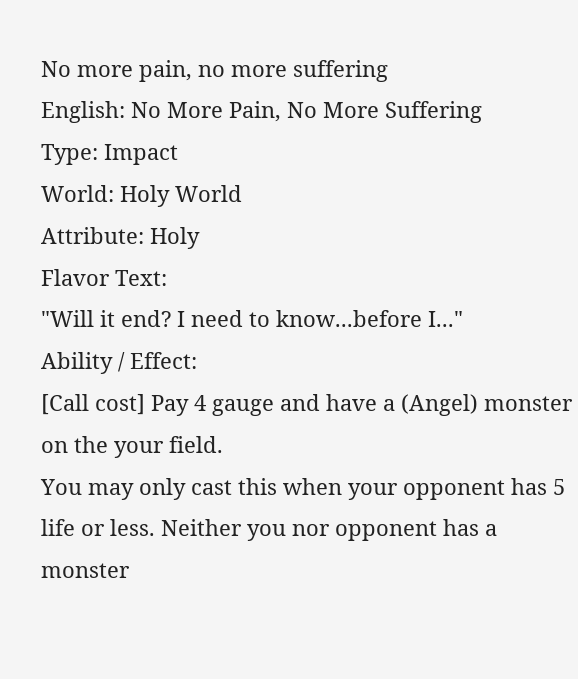No more pain, no more suffering
English: No More Pain, No More Suffering
Type: Impact
World: Holy World
Attribute: Holy
Flavor Text:
"Will it end? I need to know...before I..."
Ability / Effect:
[Call cost] Pay 4 gauge and have a (Angel) monster on the your field.
You may only cast this when your opponent has 5 life or less. Neither you nor opponent has a monster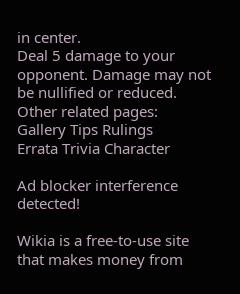in center.
Deal 5 damage to your opponent. Damage may not be nullified or reduced.
Other related pages:
Gallery Tips Rulings
Errata Trivia Character

Ad blocker interference detected!

Wikia is a free-to-use site that makes money from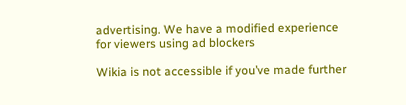advertising. We have a modified experience for viewers using ad blockers

Wikia is not accessible if you’ve made further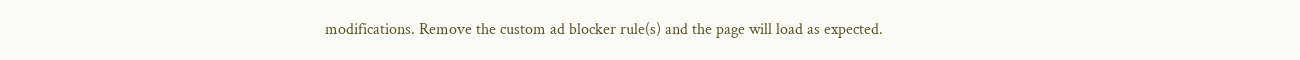modifications. Remove the custom ad blocker rule(s) and the page will load as expected.